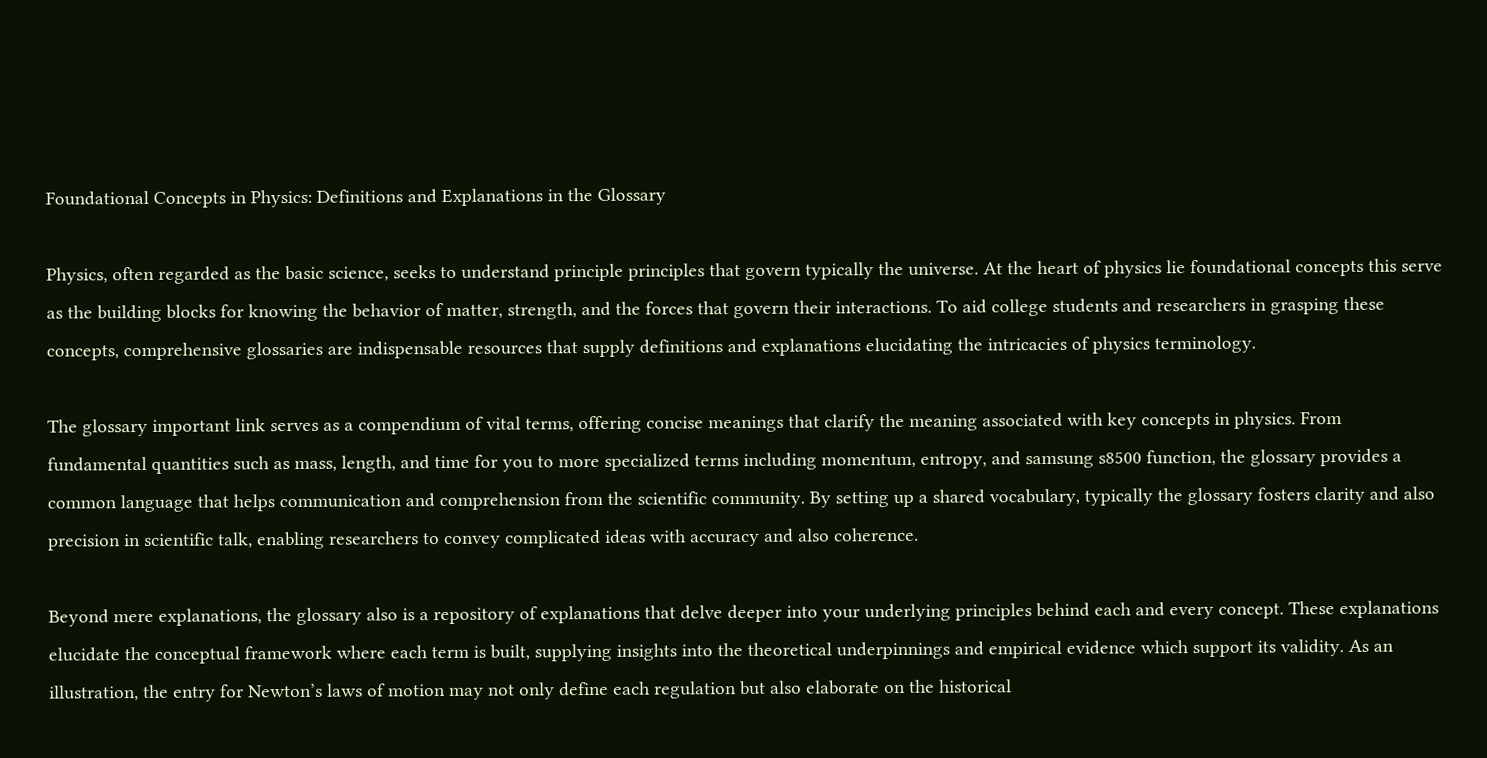Foundational Concepts in Physics: Definitions and Explanations in the Glossary

Physics, often regarded as the basic science, seeks to understand principle principles that govern typically the universe. At the heart of physics lie foundational concepts this serve as the building blocks for knowing the behavior of matter, strength, and the forces that govern their interactions. To aid college students and researchers in grasping these concepts, comprehensive glossaries are indispensable resources that supply definitions and explanations elucidating the intricacies of physics terminology.

The glossary important link serves as a compendium of vital terms, offering concise meanings that clarify the meaning associated with key concepts in physics. From fundamental quantities such as mass, length, and time for you to more specialized terms including momentum, entropy, and samsung s8500 function, the glossary provides a common language that helps communication and comprehension from the scientific community. By setting up a shared vocabulary, typically the glossary fosters clarity and also precision in scientific talk, enabling researchers to convey complicated ideas with accuracy and also coherence.

Beyond mere explanations, the glossary also is a repository of explanations that delve deeper into your underlying principles behind each and every concept. These explanations elucidate the conceptual framework where each term is built, supplying insights into the theoretical underpinnings and empirical evidence which support its validity. As an illustration, the entry for Newton’s laws of motion may not only define each regulation but also elaborate on the historical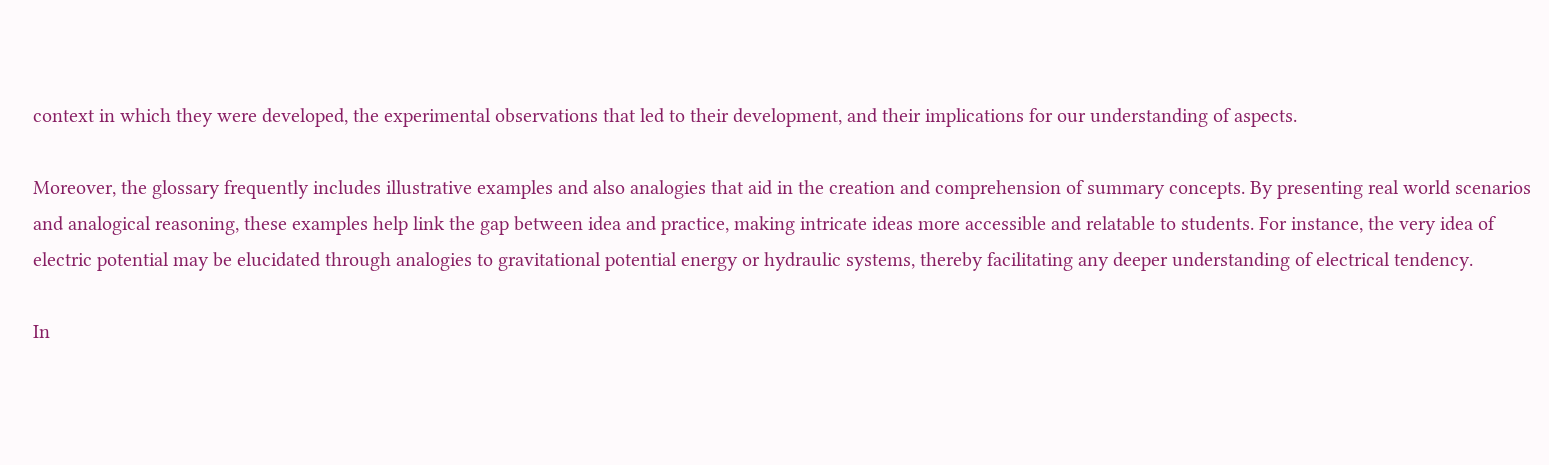context in which they were developed, the experimental observations that led to their development, and their implications for our understanding of aspects.

Moreover, the glossary frequently includes illustrative examples and also analogies that aid in the creation and comprehension of summary concepts. By presenting real world scenarios and analogical reasoning, these examples help link the gap between idea and practice, making intricate ideas more accessible and relatable to students. For instance, the very idea of electric potential may be elucidated through analogies to gravitational potential energy or hydraulic systems, thereby facilitating any deeper understanding of electrical tendency.

In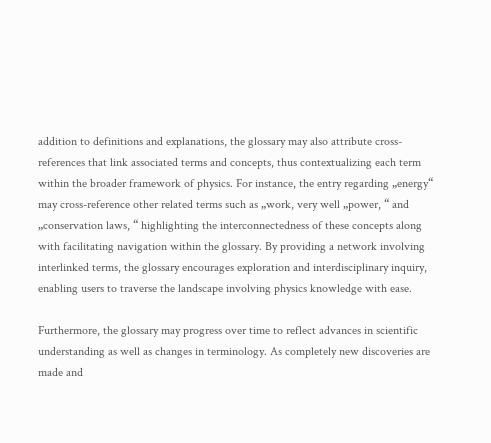addition to definitions and explanations, the glossary may also attribute cross-references that link associated terms and concepts, thus contextualizing each term within the broader framework of physics. For instance, the entry regarding „energy“ may cross-reference other related terms such as „work, very well „power, “ and „conservation laws, “ highlighting the interconnectedness of these concepts along with facilitating navigation within the glossary. By providing a network involving interlinked terms, the glossary encourages exploration and interdisciplinary inquiry, enabling users to traverse the landscape involving physics knowledge with ease.

Furthermore, the glossary may progress over time to reflect advances in scientific understanding as well as changes in terminology. As completely new discoveries are made and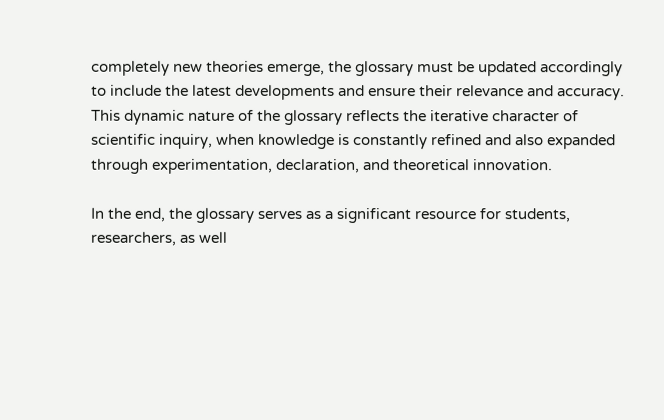completely new theories emerge, the glossary must be updated accordingly to include the latest developments and ensure their relevance and accuracy. This dynamic nature of the glossary reflects the iterative character of scientific inquiry, when knowledge is constantly refined and also expanded through experimentation, declaration, and theoretical innovation.

In the end, the glossary serves as a significant resource for students, researchers, as well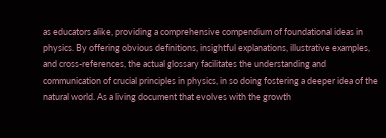as educators alike, providing a comprehensive compendium of foundational ideas in physics. By offering obvious definitions, insightful explanations, illustrative examples, and cross-references, the actual glossary facilitates the understanding and communication of crucial principles in physics, in so doing fostering a deeper idea of the natural world. As a living document that evolves with the growth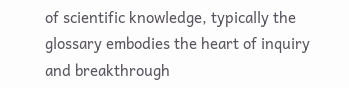of scientific knowledge, typically the glossary embodies the heart of inquiry and breakthrough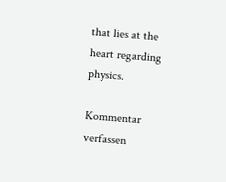that lies at the heart regarding physics.

Kommentar verfassen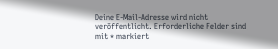Deine E-Mail-Adresse wird nicht veröffentlicht. Erforderliche Felder sind mit * markiert